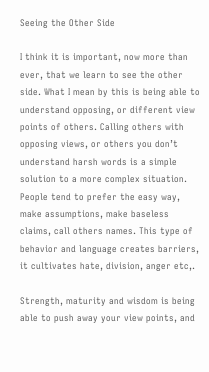Seeing the Other Side

I think it is important, now more than ever, that we learn to see the other side. What I mean by this is being able to understand opposing, or different view points of others. Calling others with opposing views, or others you don’t understand harsh words is a simple solution to a more complex situation. People tend to prefer the easy way, make assumptions, make baseless claims, call others names. This type of behavior and language creates barriers, it cultivates hate, division, anger etc,.

Strength, maturity and wisdom is being able to push away your view points, and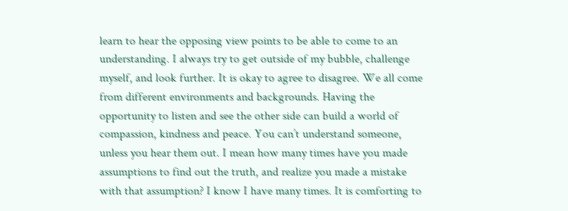learn to hear the opposing view points to be able to come to an understanding. I always try to get outside of my bubble, challenge myself, and look further. It is okay to agree to disagree. We all come from different environments and backgrounds. Having the opportunity to listen and see the other side can build a world of compassion, kindness and peace. You can’t understand someone, unless you hear them out. I mean how many times have you made assumptions to find out the truth, and realize you made a mistake with that assumption? I know I have many times. It is comforting to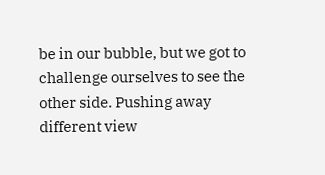be in our bubble, but we got to challenge ourselves to see the other side. Pushing away different view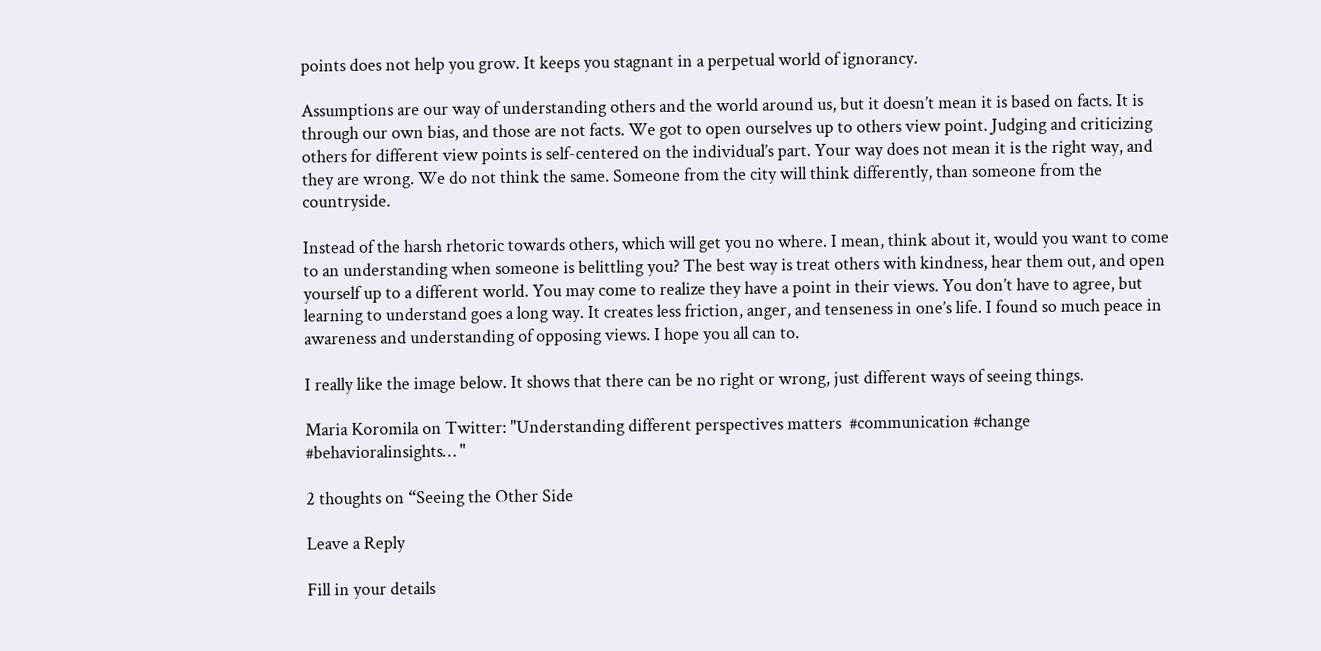points does not help you grow. It keeps you stagnant in a perpetual world of ignorancy.

Assumptions are our way of understanding others and the world around us, but it doesn’t mean it is based on facts. It is through our own bias, and those are not facts. We got to open ourselves up to others view point. Judging and criticizing others for different view points is self-centered on the individual’s part. Your way does not mean it is the right way, and they are wrong. We do not think the same. Someone from the city will think differently, than someone from the countryside.

Instead of the harsh rhetoric towards others, which will get you no where. I mean, think about it, would you want to come to an understanding when someone is belittling you? The best way is treat others with kindness, hear them out, and open yourself up to a different world. You may come to realize they have a point in their views. You don’t have to agree, but learning to understand goes a long way. It creates less friction, anger, and tenseness in one’s life. I found so much peace in awareness and understanding of opposing views. I hope you all can to.

I really like the image below. It shows that there can be no right or wrong, just different ways of seeing things.

Maria Koromila on Twitter: "Understanding different perspectives matters  #communication #change #behavioralinsights… "

2 thoughts on “Seeing the Other Side

Leave a Reply

Fill in your details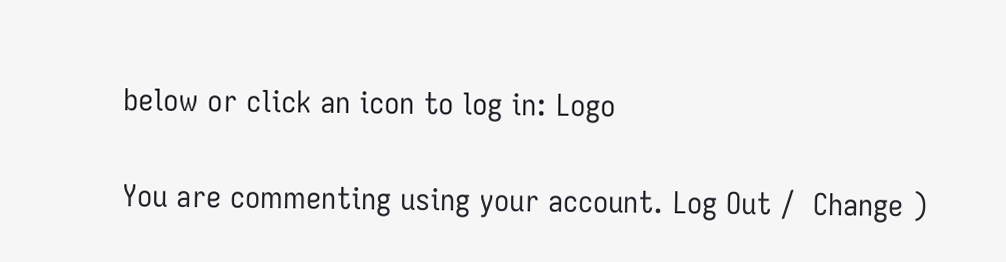below or click an icon to log in: Logo

You are commenting using your account. Log Out /  Change )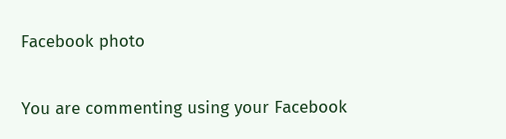Facebook photo

You are commenting using your Facebook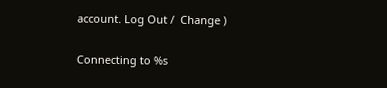account. Log Out /  Change )

Connecting to %s